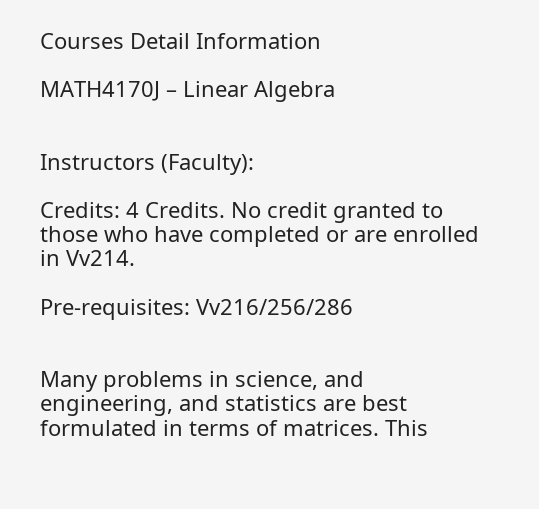Courses Detail Information

MATH4170J – Linear Algebra


Instructors (Faculty):

Credits: 4 Credits. No credit granted to those who have completed or are enrolled in Vv214.

Pre-requisites: Vv216/256/286


Many problems in science, and engineering, and statistics are best formulated in terms of matrices. This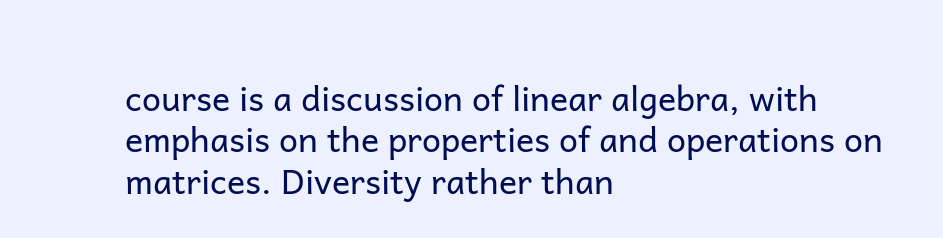course is a discussion of linear algebra, with emphasis on the properties of and operations on matrices. Diversity rather than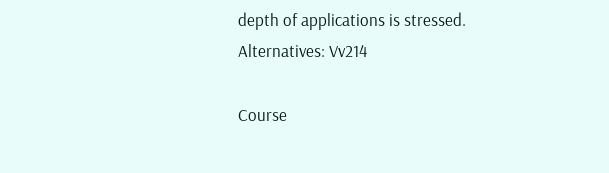depth of applications is stressed.
Alternatives: Vv214

Course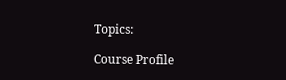Topics:

Course Profile